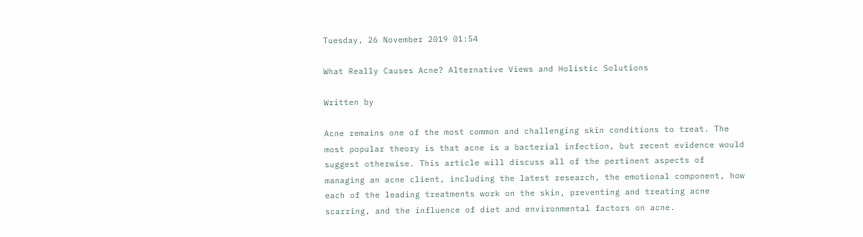Tuesday, 26 November 2019 01:54

What Really Causes Acne? Alternative Views and Holistic Solutions

Written by

Acne remains one of the most common and challenging skin conditions to treat. The most popular theory is that acne is a bacterial infection, but recent evidence would suggest otherwise. This article will discuss all of the pertinent aspects of managing an acne client, including the latest research, the emotional component, how each of the leading treatments work on the skin, preventing and treating acne scarring, and the influence of diet and environmental factors on acne.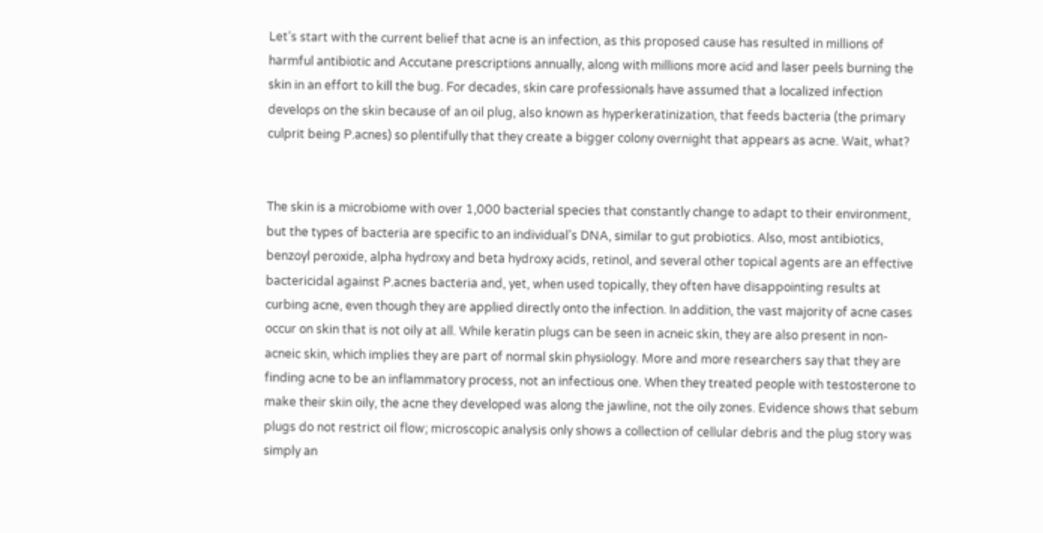Let’s start with the current belief that acne is an infection, as this proposed cause has resulted in millions of harmful antibiotic and Accutane prescriptions annually, along with millions more acid and laser peels burning the skin in an effort to kill the bug. For decades, skin care professionals have assumed that a localized infection develops on the skin because of an oil plug, also known as hyperkeratinization, that feeds bacteria (the primary culprit being P.acnes) so plentifully that they create a bigger colony overnight that appears as acne. Wait, what?


The skin is a microbiome with over 1,000 bacterial species that constantly change to adapt to their environment, but the types of bacteria are specific to an individual’s DNA, similar to gut probiotics. Also, most antibiotics, benzoyl peroxide, alpha hydroxy and beta hydroxy acids, retinol, and several other topical agents are an effective bactericidal against P.acnes bacteria and, yet, when used topically, they often have disappointing results at curbing acne, even though they are applied directly onto the infection. In addition, the vast majority of acne cases occur on skin that is not oily at all. While keratin plugs can be seen in acneic skin, they are also present in non-acneic skin, which implies they are part of normal skin physiology. More and more researchers say that they are finding acne to be an inflammatory process, not an infectious one. When they treated people with testosterone to make their skin oily, the acne they developed was along the jawline, not the oily zones. Evidence shows that sebum plugs do not restrict oil flow; microscopic analysis only shows a collection of cellular debris and the plug story was simply an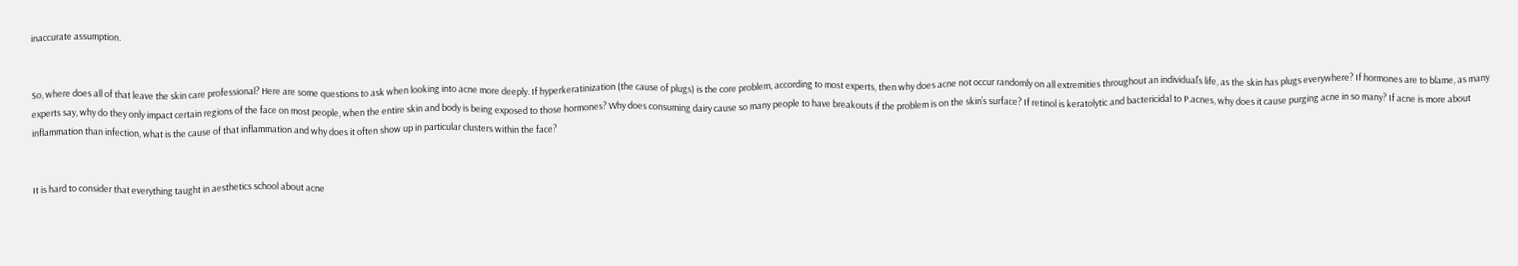inaccurate assumption.


So, where does all of that leave the skin care professional? Here are some questions to ask when looking into acne more deeply. If hyperkeratinization (the cause of plugs) is the core problem, according to most experts, then why does acne not occur randomly on all extremities throughout an individual’s life, as the skin has plugs everywhere? If hormones are to blame, as many experts say, why do they only impact certain regions of the face on most people, when the entire skin and body is being exposed to those hormones? Why does consuming dairy cause so many people to have breakouts if the problem is on the skin’s surface? If retinol is keratolytic and bactericidal to P.acnes, why does it cause purging acne in so many? If acne is more about inflammation than infection, what is the cause of that inflammation and why does it often show up in particular clusters within the face?


It is hard to consider that everything taught in aesthetics school about acne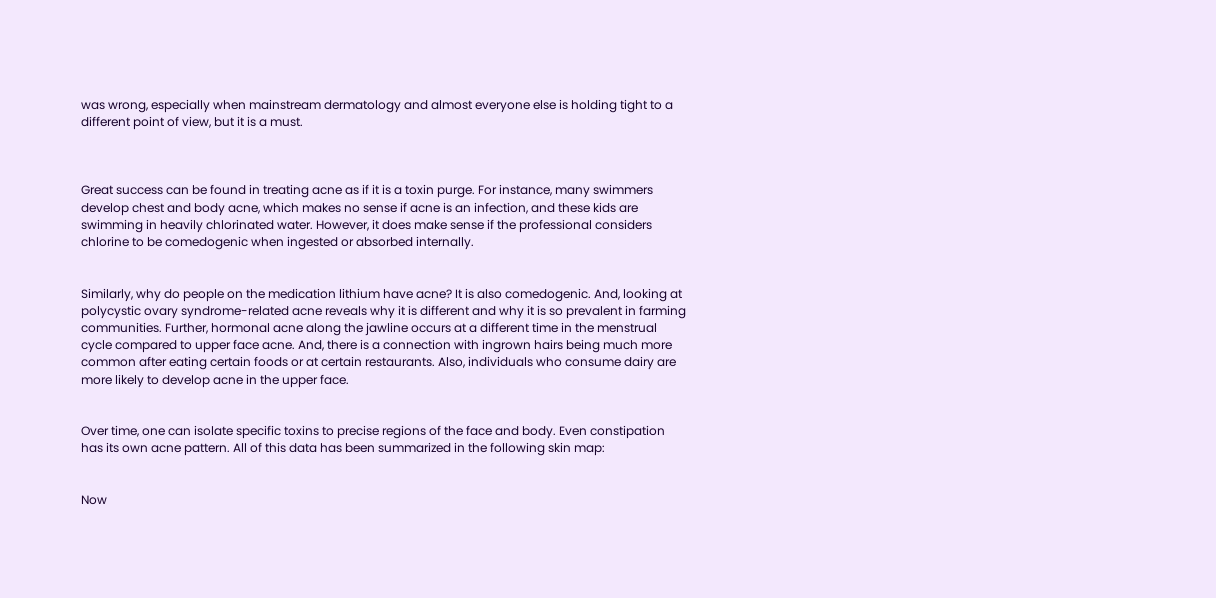was wrong, especially when mainstream dermatology and almost everyone else is holding tight to a different point of view, but it is a must.



Great success can be found in treating acne as if it is a toxin purge. For instance, many swimmers develop chest and body acne, which makes no sense if acne is an infection, and these kids are swimming in heavily chlorinated water. However, it does make sense if the professional considers chlorine to be comedogenic when ingested or absorbed internally.


Similarly, why do people on the medication lithium have acne? It is also comedogenic. And, looking at polycystic ovary syndrome-related acne reveals why it is different and why it is so prevalent in farming communities. Further, hormonal acne along the jawline occurs at a different time in the menstrual cycle compared to upper face acne. And, there is a connection with ingrown hairs being much more common after eating certain foods or at certain restaurants. Also, individuals who consume dairy are more likely to develop acne in the upper face.


Over time, one can isolate specific toxins to precise regions of the face and body. Even constipation has its own acne pattern. All of this data has been summarized in the following skin map:


Now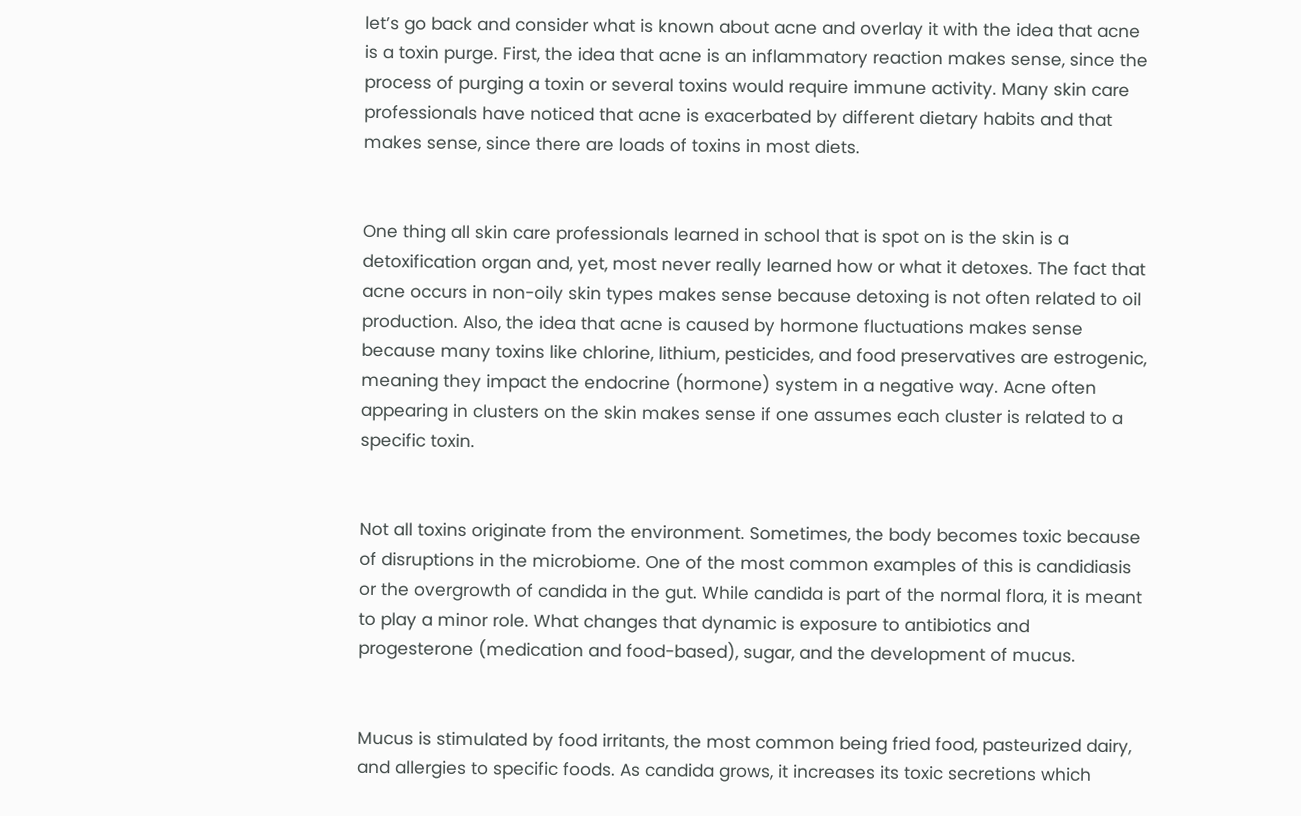let’s go back and consider what is known about acne and overlay it with the idea that acne is a toxin purge. First, the idea that acne is an inflammatory reaction makes sense, since the process of purging a toxin or several toxins would require immune activity. Many skin care professionals have noticed that acne is exacerbated by different dietary habits and that makes sense, since there are loads of toxins in most diets.


One thing all skin care professionals learned in school that is spot on is the skin is a detoxification organ and, yet, most never really learned how or what it detoxes. The fact that acne occurs in non-oily skin types makes sense because detoxing is not often related to oil production. Also, the idea that acne is caused by hormone fluctuations makes sense because many toxins like chlorine, lithium, pesticides, and food preservatives are estrogenic, meaning they impact the endocrine (hormone) system in a negative way. Acne often appearing in clusters on the skin makes sense if one assumes each cluster is related to a specific toxin.


Not all toxins originate from the environment. Sometimes, the body becomes toxic because of disruptions in the microbiome. One of the most common examples of this is candidiasis or the overgrowth of candida in the gut. While candida is part of the normal flora, it is meant to play a minor role. What changes that dynamic is exposure to antibiotics and progesterone (medication and food-based), sugar, and the development of mucus.


Mucus is stimulated by food irritants, the most common being fried food, pasteurized dairy, and allergies to specific foods. As candida grows, it increases its toxic secretions which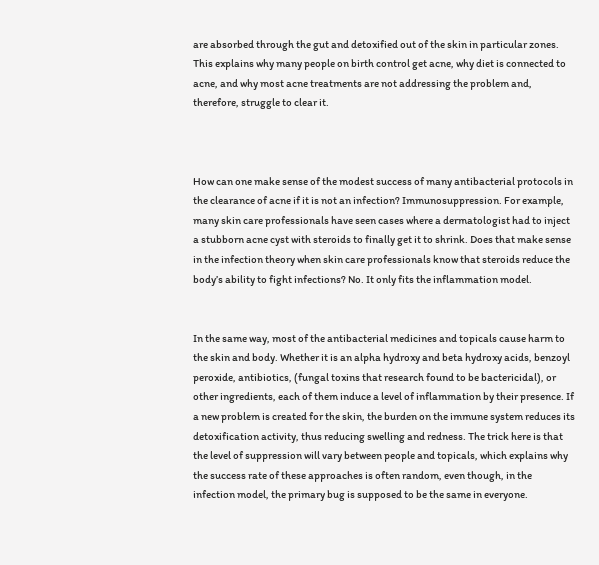are absorbed through the gut and detoxified out of the skin in particular zones. This explains why many people on birth control get acne, why diet is connected to acne, and why most acne treatments are not addressing the problem and, therefore, struggle to clear it.



How can one make sense of the modest success of many antibacterial protocols in the clearance of acne if it is not an infection? Immunosuppression. For example, many skin care professionals have seen cases where a dermatologist had to inject a stubborn acne cyst with steroids to finally get it to shrink. Does that make sense in the infection theory when skin care professionals know that steroids reduce the body’s ability to fight infections? No. It only fits the inflammation model.


In the same way, most of the antibacterial medicines and topicals cause harm to the skin and body. Whether it is an alpha hydroxy and beta hydroxy acids, benzoyl peroxide, antibiotics, (fungal toxins that research found to be bactericidal), or other ingredients, each of them induce a level of inflammation by their presence. If a new problem is created for the skin, the burden on the immune system reduces its detoxification activity, thus reducing swelling and redness. The trick here is that the level of suppression will vary between people and topicals, which explains why the success rate of these approaches is often random, even though, in the infection model, the primary bug is supposed to be the same in everyone.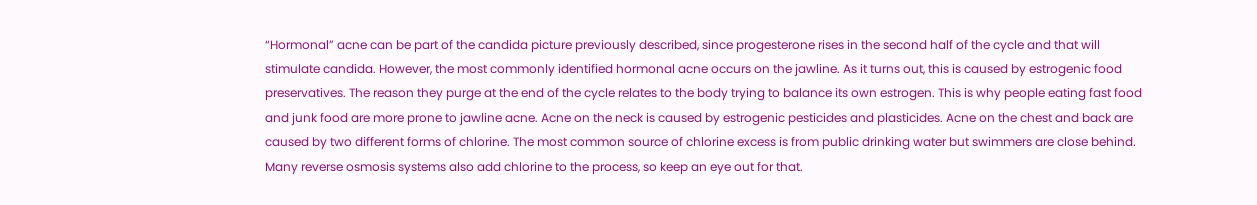“Hormonal” acne can be part of the candida picture previously described, since progesterone rises in the second half of the cycle and that will stimulate candida. However, the most commonly identified hormonal acne occurs on the jawline. As it turns out, this is caused by estrogenic food preservatives. The reason they purge at the end of the cycle relates to the body trying to balance its own estrogen. This is why people eating fast food and junk food are more prone to jawline acne. Acne on the neck is caused by estrogenic pesticides and plasticides. Acne on the chest and back are caused by two different forms of chlorine. The most common source of chlorine excess is from public drinking water but swimmers are close behind. Many reverse osmosis systems also add chlorine to the process, so keep an eye out for that.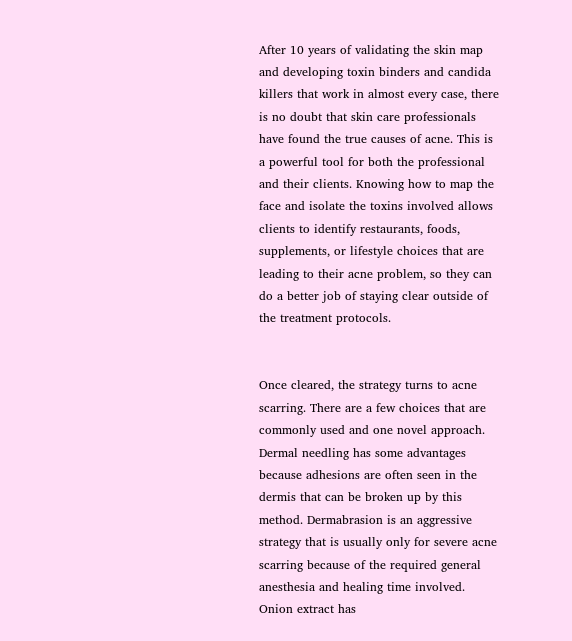After 10 years of validating the skin map and developing toxin binders and candida killers that work in almost every case, there is no doubt that skin care professionals have found the true causes of acne. This is a powerful tool for both the professional and their clients. Knowing how to map the face and isolate the toxins involved allows clients to identify restaurants, foods, supplements, or lifestyle choices that are leading to their acne problem, so they can do a better job of staying clear outside of the treatment protocols.


Once cleared, the strategy turns to acne scarring. There are a few choices that are commonly used and one novel approach. Dermal needling has some advantages because adhesions are often seen in the dermis that can be broken up by this method. Dermabrasion is an aggressive strategy that is usually only for severe acne scarring because of the required general anesthesia and healing time involved. Onion extract has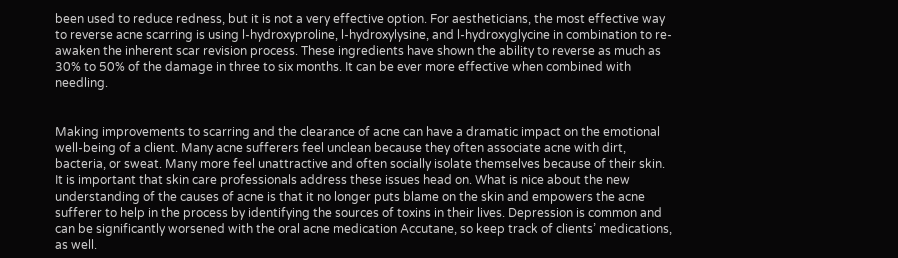been used to reduce redness, but it is not a very effective option. For aestheticians, the most effective way to reverse acne scarring is using l-hydroxyproline, l-hydroxylysine, and l-hydroxyglycine in combination to re-awaken the inherent scar revision process. These ingredients have shown the ability to reverse as much as 30% to 50% of the damage in three to six months. It can be ever more effective when combined with needling.


Making improvements to scarring and the clearance of acne can have a dramatic impact on the emotional well-being of a client. Many acne sufferers feel unclean because they often associate acne with dirt, bacteria, or sweat. Many more feel unattractive and often socially isolate themselves because of their skin. It is important that skin care professionals address these issues head on. What is nice about the new understanding of the causes of acne is that it no longer puts blame on the skin and empowers the acne sufferer to help in the process by identifying the sources of toxins in their lives. Depression is common and can be significantly worsened with the oral acne medication Accutane, so keep track of clients’ medications, as well.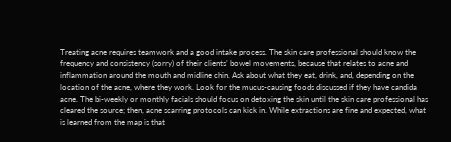Treating acne requires teamwork and a good intake process. The skin care professional should know the frequency and consistency (sorry) of their clients’ bowel movements, because that relates to acne and inflammation around the mouth and midline chin. Ask about what they eat, drink, and, depending on the location of the acne, where they work. Look for the mucus-causing foods discussed if they have candida acne. The bi-weekly or monthly facials should focus on detoxing the skin until the skin care professional has cleared the source; then, acne scarring protocols can kick in. While extractions are fine and expected, what is learned from the map is that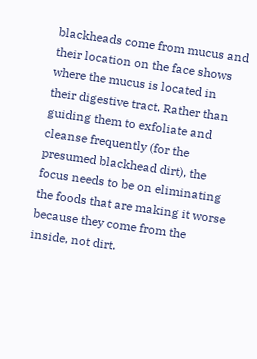blackheads come from mucus and their location on the face shows where the mucus is located in their digestive tract. Rather than guiding them to exfoliate and cleanse frequently (for the presumed blackhead dirt), the focus needs to be on eliminating the foods that are making it worse because they come from the inside, not dirt.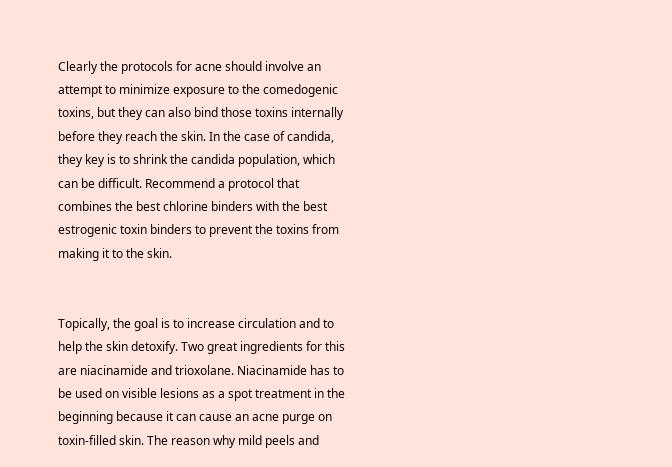Clearly the protocols for acne should involve an attempt to minimize exposure to the comedogenic toxins, but they can also bind those toxins internally before they reach the skin. In the case of candida, they key is to shrink the candida population, which can be difficult. Recommend a protocol that combines the best chlorine binders with the best estrogenic toxin binders to prevent the toxins from making it to the skin.


Topically, the goal is to increase circulation and to help the skin detoxify. Two great ingredients for this are niacinamide and trioxolane. Niacinamide has to be used on visible lesions as a spot treatment in the beginning because it can cause an acne purge on toxin-filled skin. The reason why mild peels and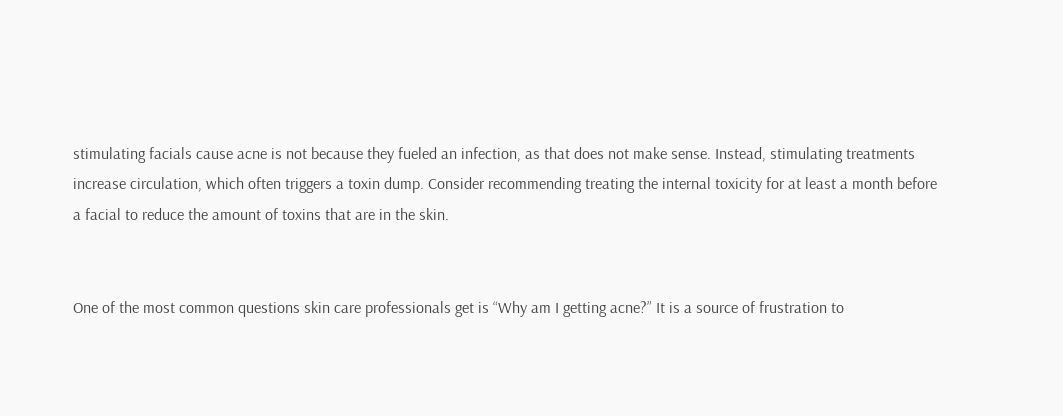stimulating facials cause acne is not because they fueled an infection, as that does not make sense. Instead, stimulating treatments increase circulation, which often triggers a toxin dump. Consider recommending treating the internal toxicity for at least a month before a facial to reduce the amount of toxins that are in the skin.


One of the most common questions skin care professionals get is “Why am I getting acne?” It is a source of frustration to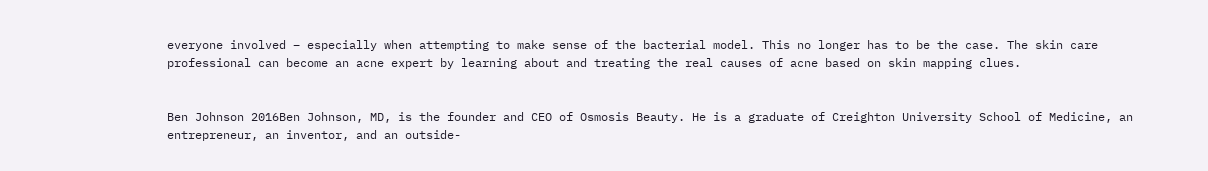everyone involved – especially when attempting to make sense of the bacterial model. This no longer has to be the case. The skin care professional can become an acne expert by learning about and treating the real causes of acne based on skin mapping clues.


Ben Johnson 2016Ben Johnson, MD, is the founder and CEO of Osmosis Beauty. He is a graduate of Creighton University School of Medicine, an entrepreneur, an inventor, and an outside-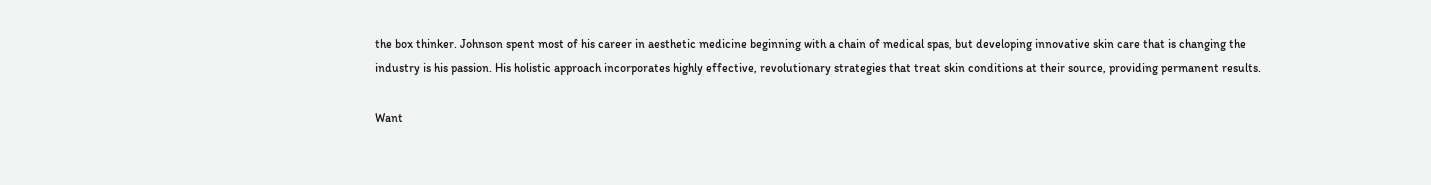the box thinker. Johnson spent most of his career in aesthetic medicine beginning with a chain of medical spas, but developing innovative skin care that is changing the industry is his passion. His holistic approach incorporates highly effective, revolutionary strategies that treat skin conditions at their source, providing permanent results.

Want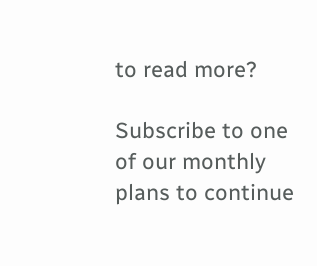to read more?

Subscribe to one of our monthly plans to continue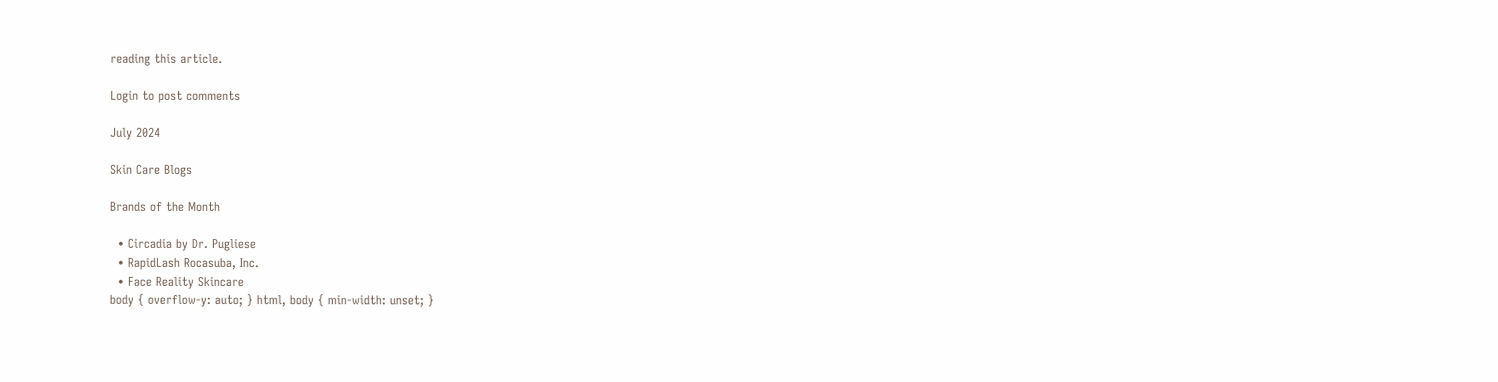reading this article.

Login to post comments

July 2024

Skin Care Blogs

Brands of the Month

  • Circadia by Dr. Pugliese
  • RapidLash Rocasuba, Inc.
  • Face Reality Skincare
body { overflow-y: auto; } html, body { min-width: unset; }